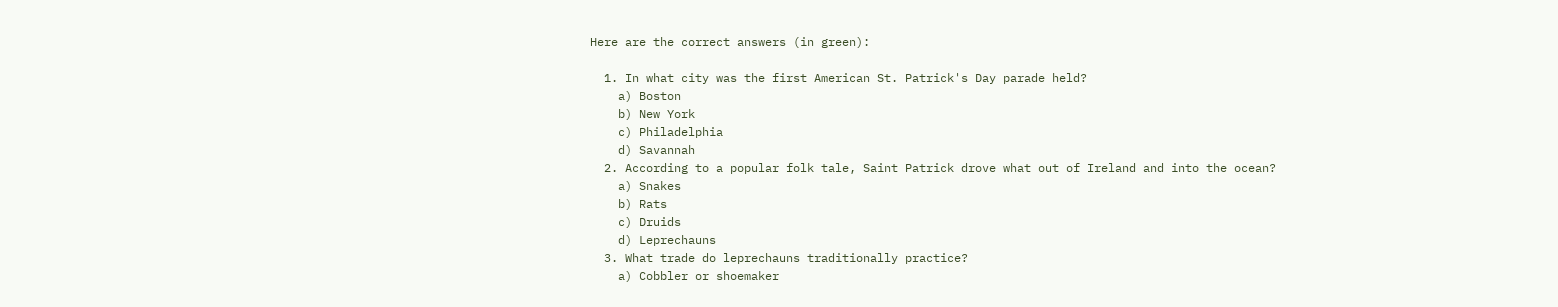Here are the correct answers (in green):

  1. In what city was the first American St. Patrick's Day parade held?
    a) Boston
    b) New York
    c) Philadelphia
    d) Savannah
  2. According to a popular folk tale, Saint Patrick drove what out of Ireland and into the ocean?
    a) Snakes
    b) Rats
    c) Druids
    d) Leprechauns
  3. What trade do leprechauns traditionally practice?
    a) Cobbler or shoemaker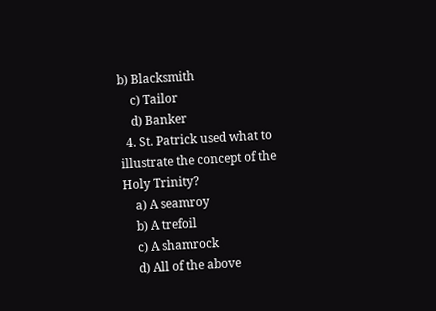b) Blacksmith
    c) Tailor
    d) Banker
  4. St. Patrick used what to illustrate the concept of the Holy Trinity?
    a) A seamroy
    b) A trefoil
    c) A shamrock
    d) All of the above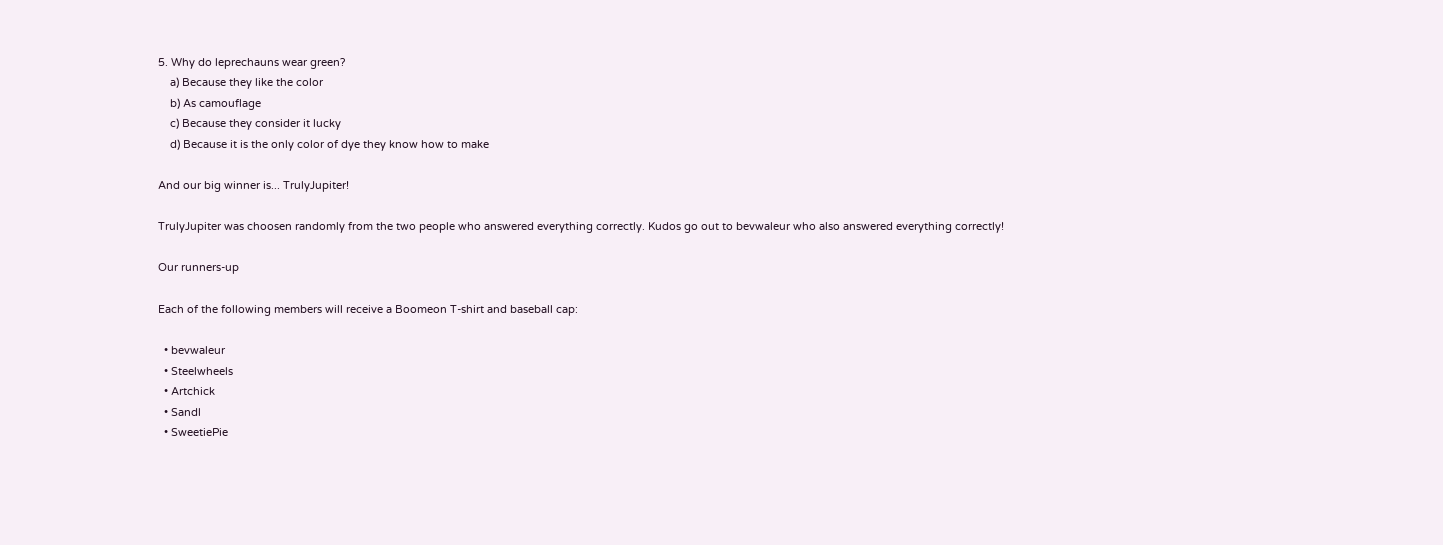5. Why do leprechauns wear green?
    a) Because they like the color
    b) As camouflage
    c) Because they consider it lucky
    d) Because it is the only color of dye they know how to make

And our big winner is... TrulyJupiter!

TrulyJupiter was choosen randomly from the two people who answered everything correctly. Kudos go out to bevwaleur who also answered everything correctly!

Our runners-up

Each of the following members will receive a Boomeon T-shirt and baseball cap:

  • bevwaleur
  • Steelwheels
  • Artchick
  • Sandl
  • SweetiePie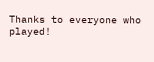Thanks to everyone who played!